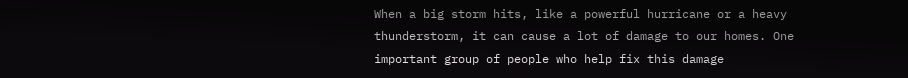When a big storm hits, like a powerful hurricane or a heavy thunderstorm, it can cause a lot of damage to our homes. One important group of people who help fix this damage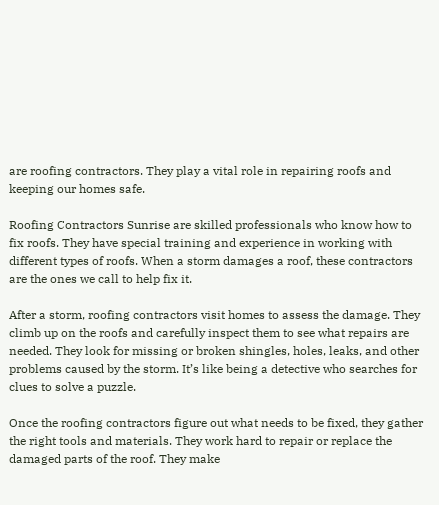are roofing contractors. They play a vital role in repairing roofs and keeping our homes safe.

Roofing Contractors Sunrise are skilled professionals who know how to fix roofs. They have special training and experience in working with different types of roofs. When a storm damages a roof, these contractors are the ones we call to help fix it.

After a storm, roofing contractors visit homes to assess the damage. They climb up on the roofs and carefully inspect them to see what repairs are needed. They look for missing or broken shingles, holes, leaks, and other problems caused by the storm. It’s like being a detective who searches for clues to solve a puzzle.

Once the roofing contractors figure out what needs to be fixed, they gather the right tools and materials. They work hard to repair or replace the damaged parts of the roof. They make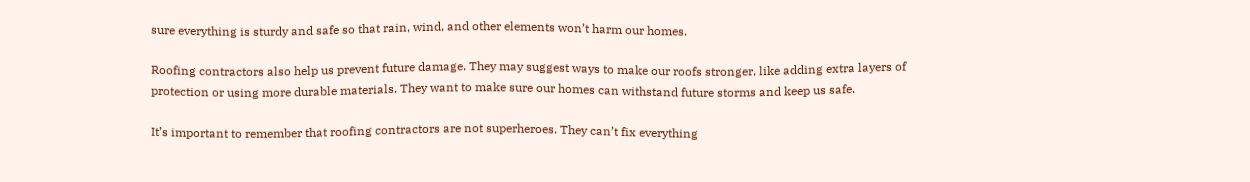sure everything is sturdy and safe so that rain, wind, and other elements won’t harm our homes.

Roofing contractors also help us prevent future damage. They may suggest ways to make our roofs stronger, like adding extra layers of protection or using more durable materials. They want to make sure our homes can withstand future storms and keep us safe.

It’s important to remember that roofing contractors are not superheroes. They can’t fix everything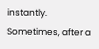instantly. Sometimes, after a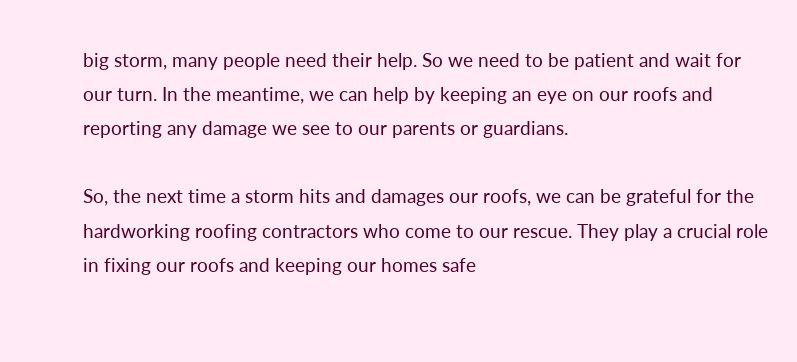big storm, many people need their help. So we need to be patient and wait for our turn. In the meantime, we can help by keeping an eye on our roofs and reporting any damage we see to our parents or guardians.

So, the next time a storm hits and damages our roofs, we can be grateful for the hardworking roofing contractors who come to our rescue. They play a crucial role in fixing our roofs and keeping our homes safe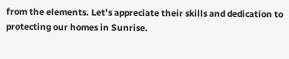from the elements. Let’s appreciate their skills and dedication to protecting our homes in Sunrise.